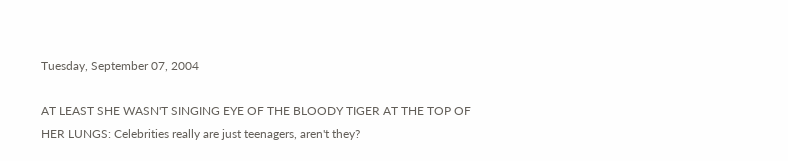Tuesday, September 07, 2004

AT LEAST SHE WASN'T SINGING EYE OF THE BLOODY TIGER AT THE TOP OF HER LUNGS: Celebrities really are just teenagers, aren't they?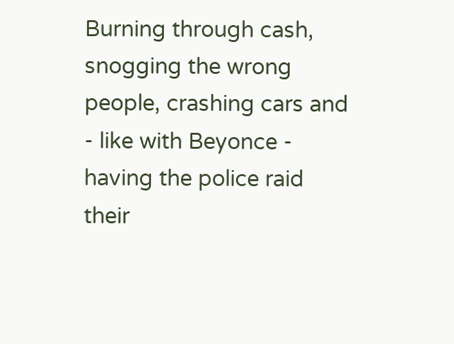Burning through cash, snogging the wrong people, crashing cars and - like with Beyonce - having the police raid their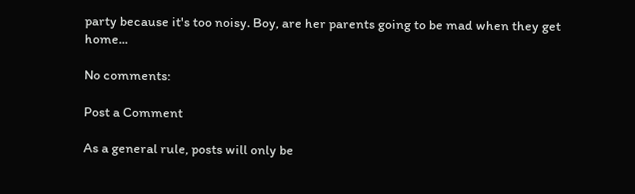party because it's too noisy. Boy, are her parents going to be mad when they get home...

No comments:

Post a Comment

As a general rule, posts will only be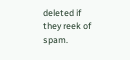deleted if they reek of spam.